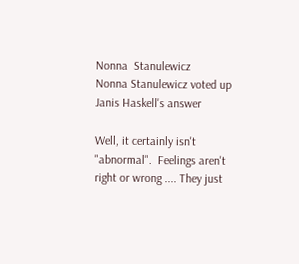Nonna  Stanulewicz
Nonna Stanulewicz voted up Janis Haskell's answer

Well, it certainly isn't "abnormal".  Feelings aren't right or wrong .... They just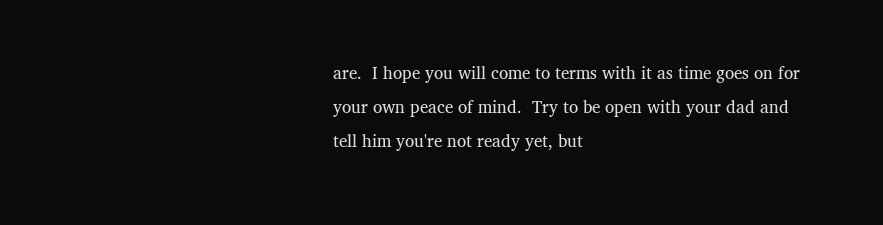are.  I hope you will come to terms with it as time goes on for your own peace of mind.  Try to be open with your dad and tell him you're not ready yet, but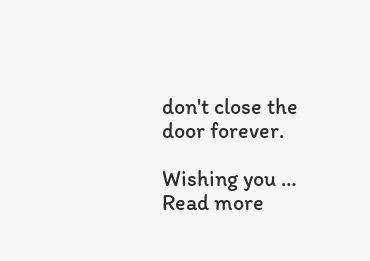don't close the door forever.

Wishing you … Read more